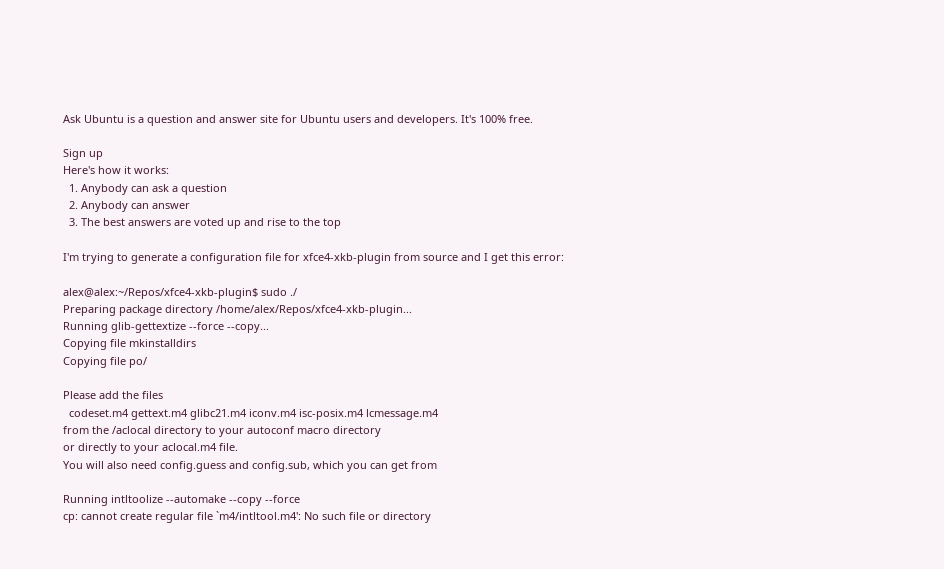Ask Ubuntu is a question and answer site for Ubuntu users and developers. It's 100% free.

Sign up
Here's how it works:
  1. Anybody can ask a question
  2. Anybody can answer
  3. The best answers are voted up and rise to the top

I'm trying to generate a configuration file for xfce4-xkb-plugin from source and I get this error:

alex@alex:~/Repos/xfce4-xkb-plugin$ sudo ./
Preparing package directory /home/alex/Repos/xfce4-xkb-plugin...
Running glib-gettextize --force --copy...
Copying file mkinstalldirs
Copying file po/

Please add the files
  codeset.m4 gettext.m4 glibc21.m4 iconv.m4 isc-posix.m4 lcmessage.m4
from the /aclocal directory to your autoconf macro directory
or directly to your aclocal.m4 file.
You will also need config.guess and config.sub, which you can get from

Running intltoolize --automake --copy --force
cp: cannot create regular file `m4/intltool.m4': No such file or directory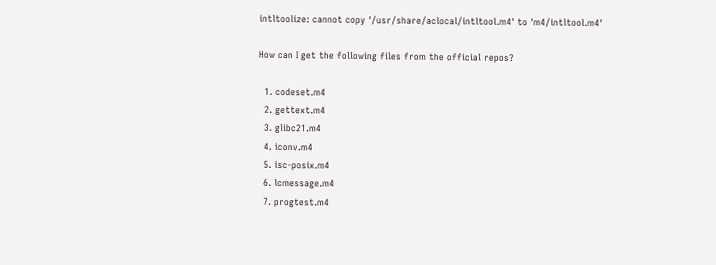intltoolize: cannot copy '/usr/share/aclocal/intltool.m4' to 'm4/intltool.m4'

How can I get the following files from the official repos?

  1. codeset.m4
  2. gettext.m4
  3. glibc21.m4
  4. iconv.m4
  5. isc-posix.m4
  6. lcmessage.m4
  7. progtest.m4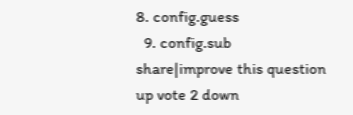8. config.guess
  9. config.sub
share|improve this question
up vote 2 down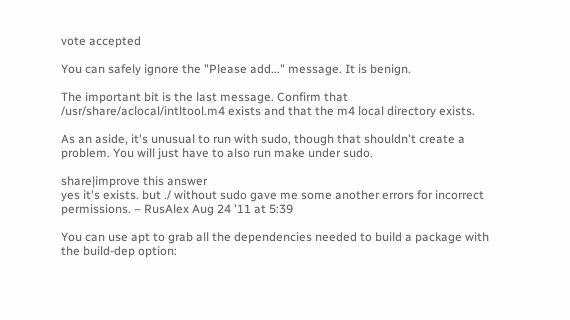vote accepted

You can safely ignore the "Please add..." message. It is benign.

The important bit is the last message. Confirm that /usr/share/aclocal/intltool.m4 exists and that the m4 local directory exists.

As an aside, it's unusual to run with sudo, though that shouldn't create a problem. You will just have to also run make under sudo.

share|improve this answer
yes it's exists. but ./ without sudo gave me some another errors for incorrect permissions. – RusAlex Aug 24 '11 at 5:39

You can use apt to grab all the dependencies needed to build a package with the build-dep option: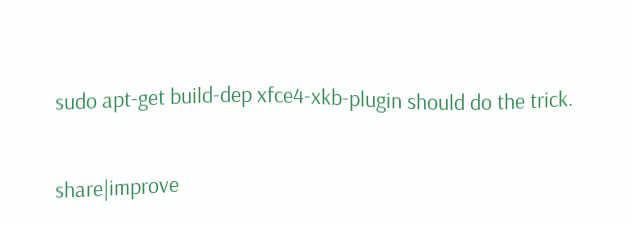sudo apt-get build-dep xfce4-xkb-plugin should do the trick.

share|improve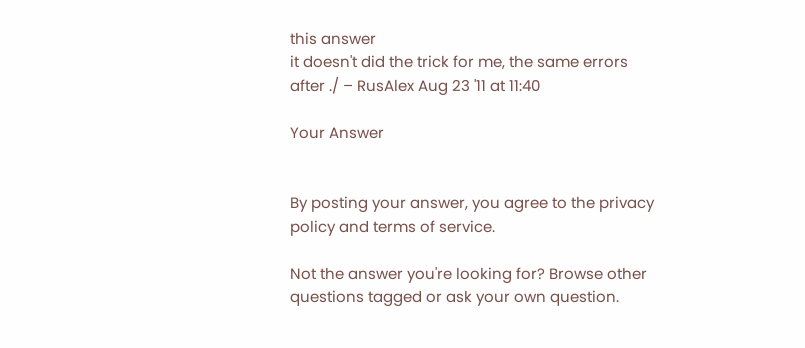this answer
it doesn't did the trick for me, the same errors after ./ – RusAlex Aug 23 '11 at 11:40

Your Answer


By posting your answer, you agree to the privacy policy and terms of service.

Not the answer you're looking for? Browse other questions tagged or ask your own question.